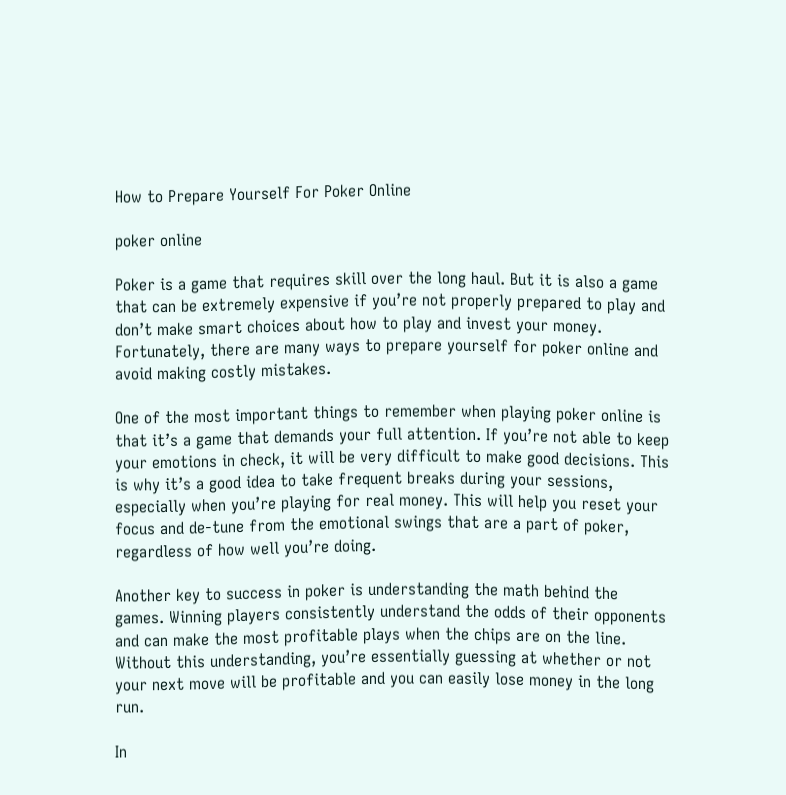How to Prepare Yourself For Poker Online

poker online

Poker is a game that requires skill over the long haul. But it is also a game that can be extremely expensive if you’re not properly prepared to play and don’t make smart choices about how to play and invest your money. Fortunately, there are many ways to prepare yourself for poker online and avoid making costly mistakes.

One of the most important things to remember when playing poker online is that it’s a game that demands your full attention. If you’re not able to keep your emotions in check, it will be very difficult to make good decisions. This is why it’s a good idea to take frequent breaks during your sessions, especially when you’re playing for real money. This will help you reset your focus and de-tune from the emotional swings that are a part of poker, regardless of how well you’re doing.

Another key to success in poker is understanding the math behind the games. Winning players consistently understand the odds of their opponents and can make the most profitable plays when the chips are on the line. Without this understanding, you’re essentially guessing at whether or not your next move will be profitable and you can easily lose money in the long run.

In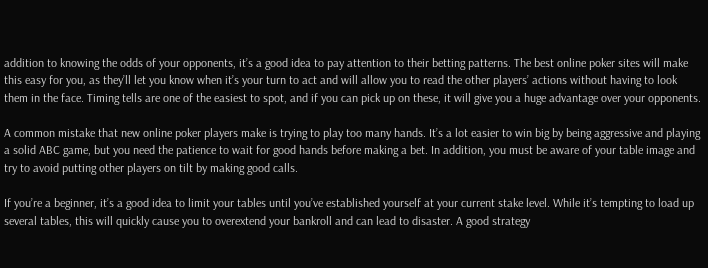addition to knowing the odds of your opponents, it’s a good idea to pay attention to their betting patterns. The best online poker sites will make this easy for you, as they’ll let you know when it’s your turn to act and will allow you to read the other players’ actions without having to look them in the face. Timing tells are one of the easiest to spot, and if you can pick up on these, it will give you a huge advantage over your opponents.

A common mistake that new online poker players make is trying to play too many hands. It’s a lot easier to win big by being aggressive and playing a solid ABC game, but you need the patience to wait for good hands before making a bet. In addition, you must be aware of your table image and try to avoid putting other players on tilt by making good calls.

If you’re a beginner, it’s a good idea to limit your tables until you’ve established yourself at your current stake level. While it’s tempting to load up several tables, this will quickly cause you to overextend your bankroll and can lead to disaster. A good strategy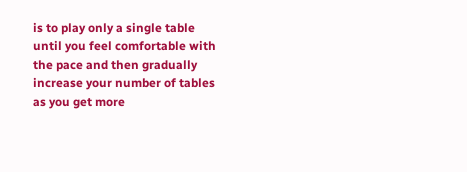is to play only a single table until you feel comfortable with the pace and then gradually increase your number of tables as you get more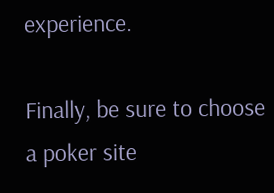experience.

Finally, be sure to choose a poker site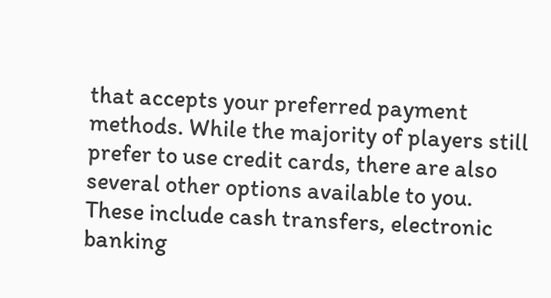that accepts your preferred payment methods. While the majority of players still prefer to use credit cards, there are also several other options available to you. These include cash transfers, electronic banking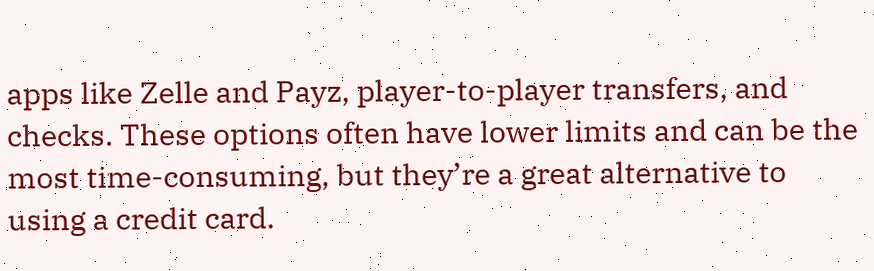apps like Zelle and Payz, player-to-player transfers, and checks. These options often have lower limits and can be the most time-consuming, but they’re a great alternative to using a credit card.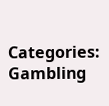Categories: Gambling